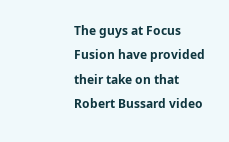The guys at Focus Fusion have provided their take on that Robert Bussard video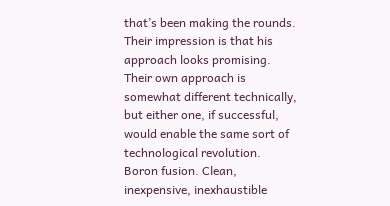that’s been making the rounds. Their impression is that his approach looks promising.
Their own approach is somewhat different technically, but either one, if successful, would enable the same sort of technological revolution.
Boron fusion. Clean, inexpensive, inexhaustible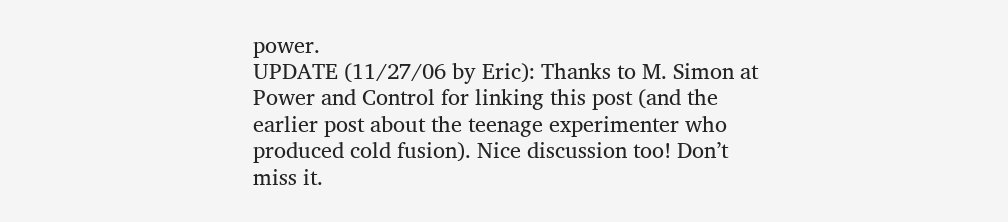power.
UPDATE (11/27/06 by Eric): Thanks to M. Simon at Power and Control for linking this post (and the earlier post about the teenage experimenter who produced cold fusion). Nice discussion too! Don’t miss it.